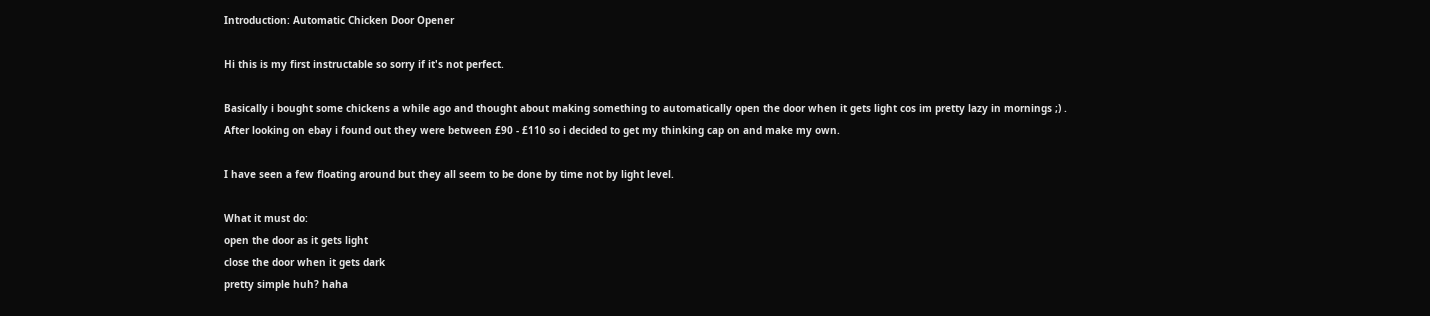Introduction: Automatic Chicken Door Opener

Hi this is my first instructable so sorry if it's not perfect.

Basically i bought some chickens a while ago and thought about making something to automatically open the door when it gets light cos im pretty lazy in mornings ;) .
After looking on ebay i found out they were between £90 - £110 so i decided to get my thinking cap on and make my own.

I have seen a few floating around but they all seem to be done by time not by light level.

What it must do:
open the door as it gets light
close the door when it gets dark
pretty simple huh? haha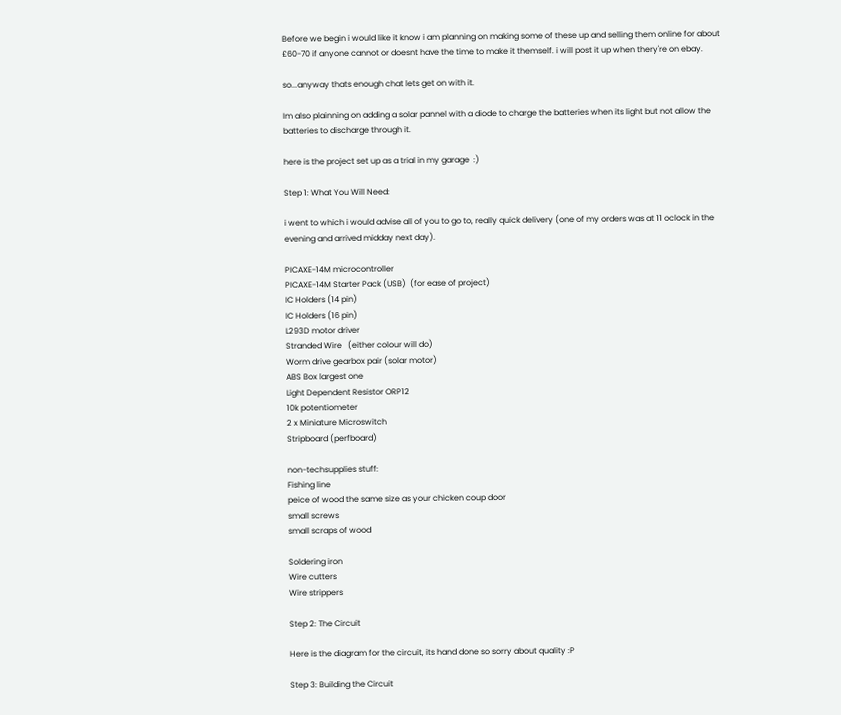Before we begin i would like it know i am planning on making some of these up and selling them online for about £60-70 if anyone cannot or doesnt have the time to make it themself. i will post it up when thery're on ebay.

so...anyway thats enough chat lets get on with it.

Im also plainning on adding a solar pannel with a diode to charge the batteries when its light but not allow the batteries to discharge through it.

here is the project set up as a trial in my garage  :)

Step 1: What You Will Need:

i went to which i would advise all of you to go to, really quick delivery (one of my orders was at 11 oclock in the evening and arrived midday next day).

PICAXE-14M microcontroller
PICAXE-14M Starter Pack (USB)  (for ease of project)
IC Holders (14 pin)
IC Holders (16 pin)
L293D motor driver
Stranded Wire   (either colour will do)
Worm drive gearbox pair (solar motor)
ABS Box largest one
Light Dependent Resistor ORP12
10k potentiometer
2 x Miniature Microswitch
Stripboard (perfboard)

non-techsupplies stuff:
Fishing line
peice of wood the same size as your chicken coup door
small screws
small scraps of wood

Soldering iron
Wire cutters
Wire strippers

Step 2: The Circuit

Here is the diagram for the circuit, its hand done so sorry about quality :P

Step 3: Building the Circuit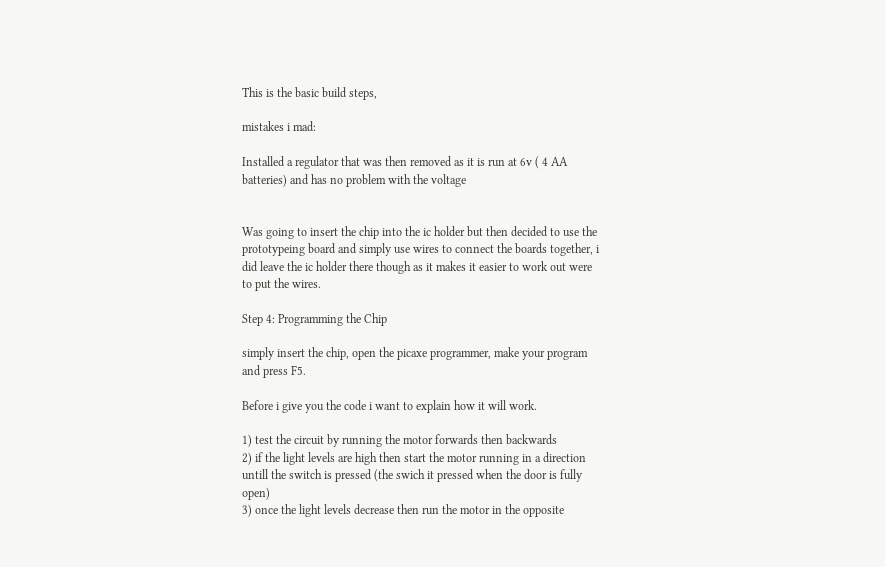This is the basic build steps,

mistakes i mad:

Installed a regulator that was then removed as it is run at 6v ( 4 AA batteries) and has no problem with the voltage


Was going to insert the chip into the ic holder but then decided to use the prototypeing board and simply use wires to connect the boards together, i did leave the ic holder there though as it makes it easier to work out were to put the wires.

Step 4: Programming the Chip

simply insert the chip, open the picaxe programmer, make your program and press F5.

Before i give you the code i want to explain how it will work.

1) test the circuit by running the motor forwards then backwards
2) if the light levels are high then start the motor running in a direction untill the switch is pressed (the swich it pressed when the door is fully open)
3) once the light levels decrease then run the motor in the opposite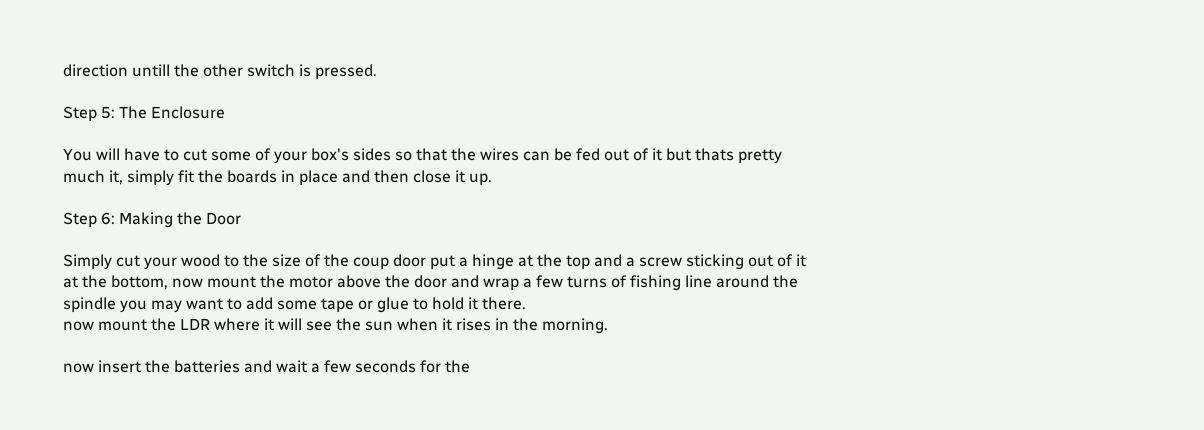direction untill the other switch is pressed.

Step 5: The Enclosure

You will have to cut some of your box's sides so that the wires can be fed out of it but thats pretty much it, simply fit the boards in place and then close it up.

Step 6: Making the Door

Simply cut your wood to the size of the coup door put a hinge at the top and a screw sticking out of it at the bottom, now mount the motor above the door and wrap a few turns of fishing line around the spindle you may want to add some tape or glue to hold it there.
now mount the LDR where it will see the sun when it rises in the morning.

now insert the batteries and wait a few seconds for the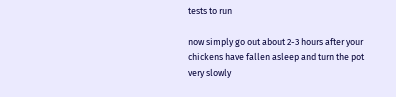tests to run

now simply go out about 2-3 hours after your chickens have fallen asleep and turn the pot very slowly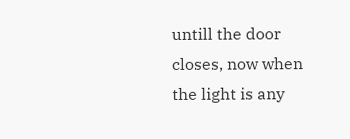untill the door closes, now when the light is any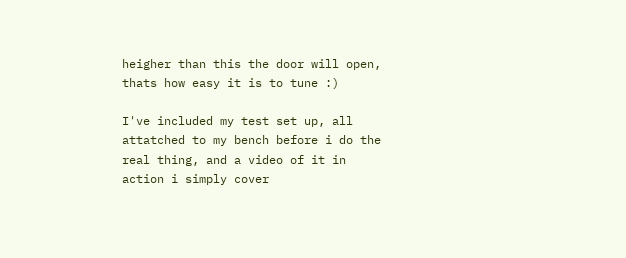heigher than this the door will open, thats how easy it is to tune :)

I've included my test set up, all attatched to my bench before i do the real thing, and a video of it in action i simply cover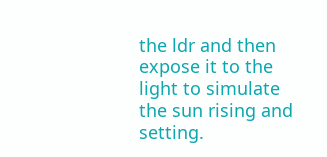the ldr and then expose it to the light to simulate the sun rising and setting.